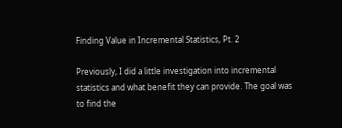Finding Value in Incremental Statistics, Pt. 2

Previously, I did a little investigation into incremental statistics and what benefit they can provide. The goal was to find the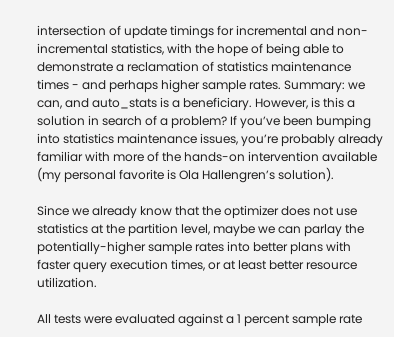intersection of update timings for incremental and non-incremental statistics, with the hope of being able to demonstrate a reclamation of statistics maintenance times - and perhaps higher sample rates. Summary: we can, and auto_stats is a beneficiary. However, is this a solution in search of a problem? If you’ve been bumping into statistics maintenance issues, you’re probably already familiar with more of the hands-on intervention available (my personal favorite is Ola Hallengren’s solution).

Since we already know that the optimizer does not use statistics at the partition level, maybe we can parlay the potentially-higher sample rates into better plans with faster query execution times, or at least better resource utilization.

All tests were evaluated against a 1 percent sample rate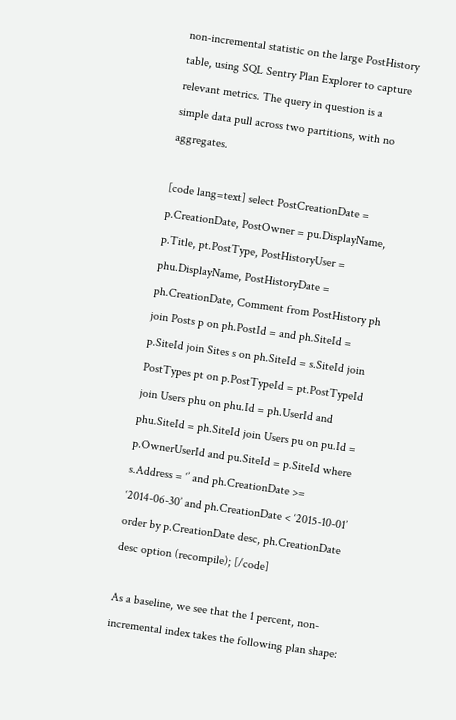non-incremental statistic on the large PostHistory table, using SQL Sentry Plan Explorer to capture relevant metrics. The query in question is a simple data pull across two partitions, with no aggregates.

[code lang=text] select PostCreationDate = p.CreationDate, PostOwner = pu.DisplayName, p.Title, pt.PostType, PostHistoryUser = phu.DisplayName, PostHistoryDate = ph.CreationDate, Comment from PostHistory ph join Posts p on ph.PostId = and ph.SiteId = p.SiteId join Sites s on ph.SiteId = s.SiteId join PostTypes pt on p.PostTypeId = pt.PostTypeId join Users phu on phu.Id = ph.UserId and phu.SiteId = ph.SiteId join Users pu on pu.Id = p.OwnerUserId and pu.SiteId = p.SiteId where s.Address = ‘’ and ph.CreationDate >= ‘2014-06-30’ and ph.CreationDate < ‘2015-10-01’ order by p.CreationDate desc, ph.CreationDate desc option (recompile); [/code]

As a baseline, we see that the 1 percent, non-incremental index takes the following plan shape: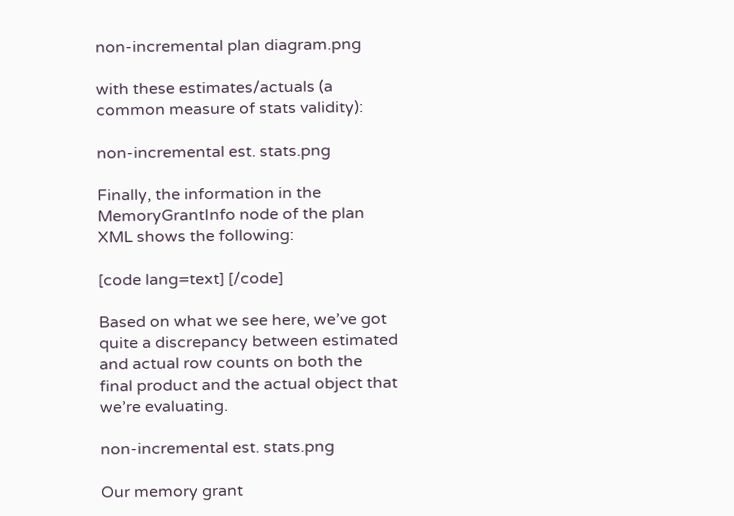non-incremental plan diagram.png

with these estimates/actuals (a common measure of stats validity):

non-incremental est. stats.png

Finally, the information in the MemoryGrantInfo node of the plan XML shows the following:

[code lang=text] [/code]

Based on what we see here, we’ve got quite a discrepancy between estimated and actual row counts on both the final product and the actual object that we’re evaluating.

non-incremental est. stats.png

Our memory grant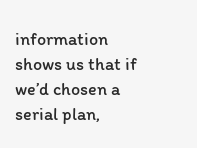information shows us that if we’d chosen a serial plan,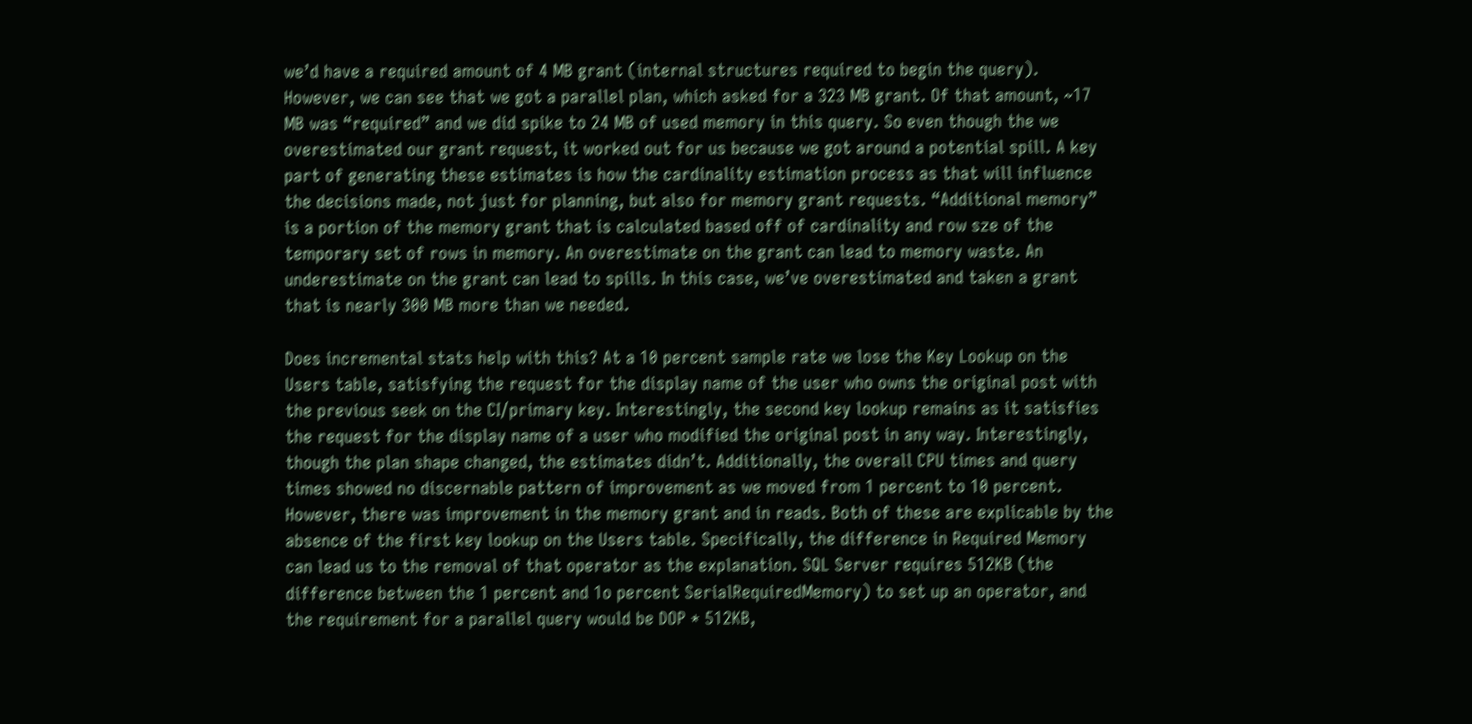we’d have a required amount of 4 MB grant (internal structures required to begin the query). However, we can see that we got a parallel plan, which asked for a 323 MB grant. Of that amount, ~17 MB was “required” and we did spike to 24 MB of used memory in this query. So even though the we overestimated our grant request, it worked out for us because we got around a potential spill. A key part of generating these estimates is how the cardinality estimation process as that will influence the decisions made, not just for planning, but also for memory grant requests. “Additional memory” is a portion of the memory grant that is calculated based off of cardinality and row sze of the temporary set of rows in memory. An overestimate on the grant can lead to memory waste. An underestimate on the grant can lead to spills. In this case, we’ve overestimated and taken a grant that is nearly 300 MB more than we needed.

Does incremental stats help with this? At a 10 percent sample rate we lose the Key Lookup on the Users table, satisfying the request for the display name of the user who owns the original post with the previous seek on the CI/primary key. Interestingly, the second key lookup remains as it satisfies the request for the display name of a user who modified the original post in any way. Interestingly, though the plan shape changed, the estimates didn’t. Additionally, the overall CPU times and query times showed no discernable pattern of improvement as we moved from 1 percent to 10 percent. However, there was improvement in the memory grant and in reads. Both of these are explicable by the absence of the first key lookup on the Users table. Specifically, the difference in Required Memory can lead us to the removal of that operator as the explanation. SQL Server requires 512KB (the difference between the 1 percent and 1o percent SerialRequiredMemory) to set up an operator, and the requirement for a parallel query would be DOP * 512KB,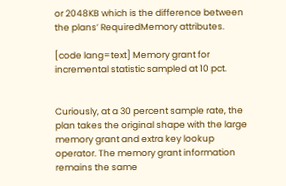or 2048KB which is the difference between the plans’ RequiredMemory attributes.

[code lang=text] Memory grant for incremental statistic sampled at 10 pct.


Curiously, at a 30 percent sample rate, the plan takes the original shape with the large memory grant and extra key lookup operator. The memory grant information remains the same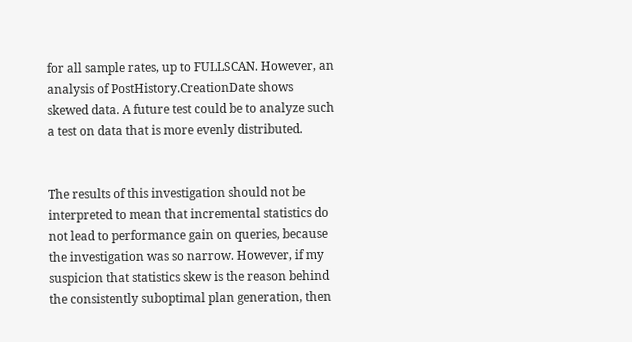for all sample rates, up to FULLSCAN. However, an analysis of PostHistory.CreationDate shows skewed data. A future test could be to analyze such a test on data that is more evenly distributed.


The results of this investigation should not be interpreted to mean that incremental statistics do not lead to performance gain on queries, because the investigation was so narrow. However, if my suspicion that statistics skew is the reason behind the consistently suboptimal plan generation, then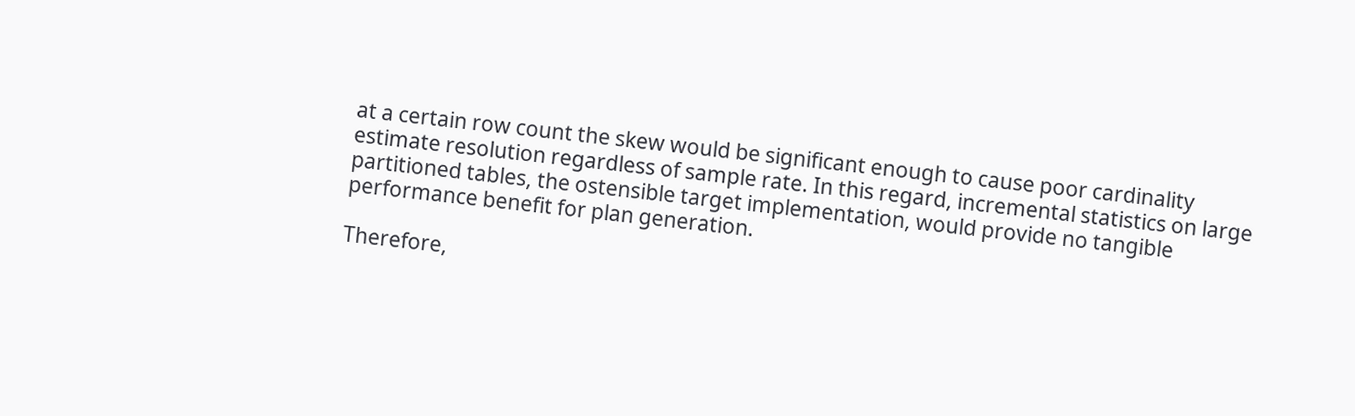at a certain row count the skew would be significant enough to cause poor cardinality estimate resolution regardless of sample rate. In this regard, incremental statistics on large partitioned tables, the ostensible target implementation, would provide no tangible performance benefit for plan generation.

Therefore,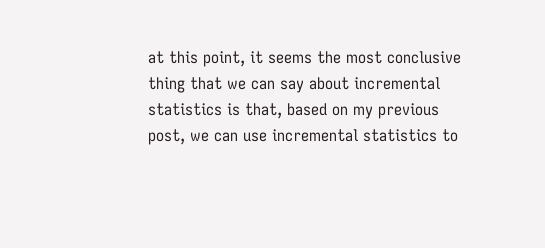at this point, it seems the most conclusive thing that we can say about incremental statistics is that, based on my previous post, we can use incremental statistics to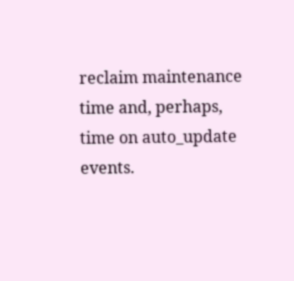reclaim maintenance time and, perhaps, time on auto_update events.